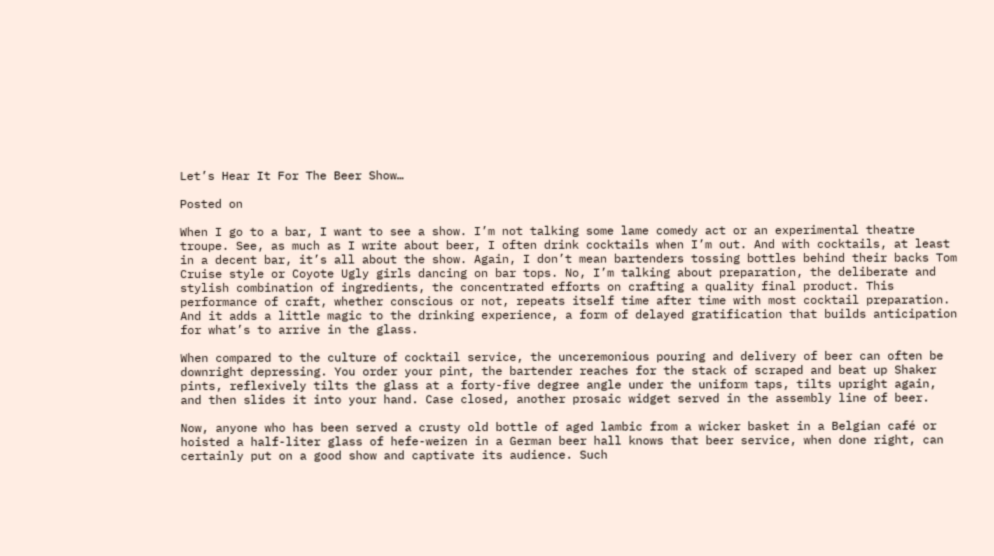Let’s Hear It For The Beer Show…

Posted on

When I go to a bar, I want to see a show. I’m not talking some lame comedy act or an experimental theatre troupe. See, as much as I write about beer, I often drink cocktails when I’m out. And with cocktails, at least in a decent bar, it’s all about the show. Again, I don’t mean bartenders tossing bottles behind their backs Tom Cruise style or Coyote Ugly girls dancing on bar tops. No, I’m talking about preparation, the deliberate and stylish combination of ingredients, the concentrated efforts on crafting a quality final product. This performance of craft, whether conscious or not, repeats itself time after time with most cocktail preparation. And it adds a little magic to the drinking experience, a form of delayed gratification that builds anticipation for what’s to arrive in the glass.

When compared to the culture of cocktail service, the unceremonious pouring and delivery of beer can often be downright depressing. You order your pint, the bartender reaches for the stack of scraped and beat up Shaker pints, reflexively tilts the glass at a forty-five degree angle under the uniform taps, tilts upright again, and then slides it into your hand. Case closed, another prosaic widget served in the assembly line of beer.

Now, anyone who has been served a crusty old bottle of aged lambic from a wicker basket in a Belgian café or hoisted a half-liter glass of hefe-weizen in a German beer hall knows that beer service, when done right, can certainly put on a good show and captivate its audience. Such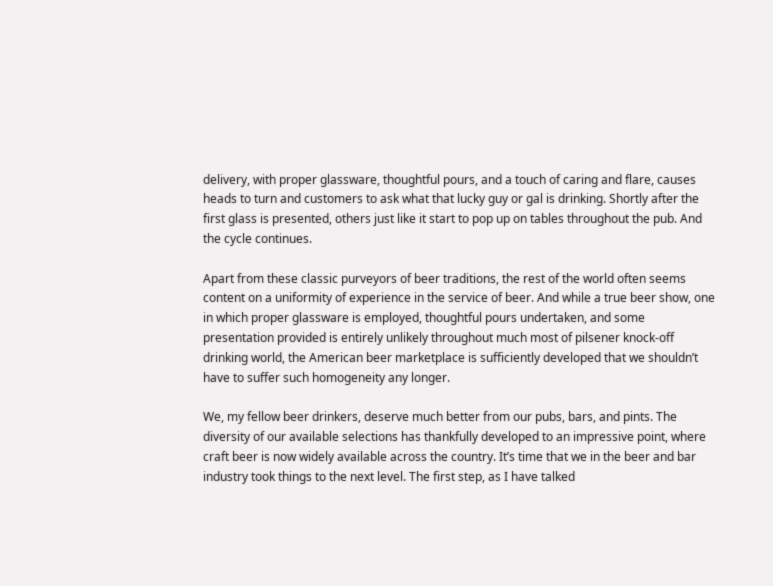delivery, with proper glassware, thoughtful pours, and a touch of caring and flare, causes heads to turn and customers to ask what that lucky guy or gal is drinking. Shortly after the first glass is presented, others just like it start to pop up on tables throughout the pub. And the cycle continues.

Apart from these classic purveyors of beer traditions, the rest of the world often seems content on a uniformity of experience in the service of beer. And while a true beer show, one in which proper glassware is employed, thoughtful pours undertaken, and some presentation provided is entirely unlikely throughout much most of pilsener knock-off drinking world, the American beer marketplace is sufficiently developed that we shouldn’t have to suffer such homogeneity any longer.

We, my fellow beer drinkers, deserve much better from our pubs, bars, and pints. The diversity of our available selections has thankfully developed to an impressive point, where craft beer is now widely available across the country. It’s time that we in the beer and bar industry took things to the next level. The first step, as I have talked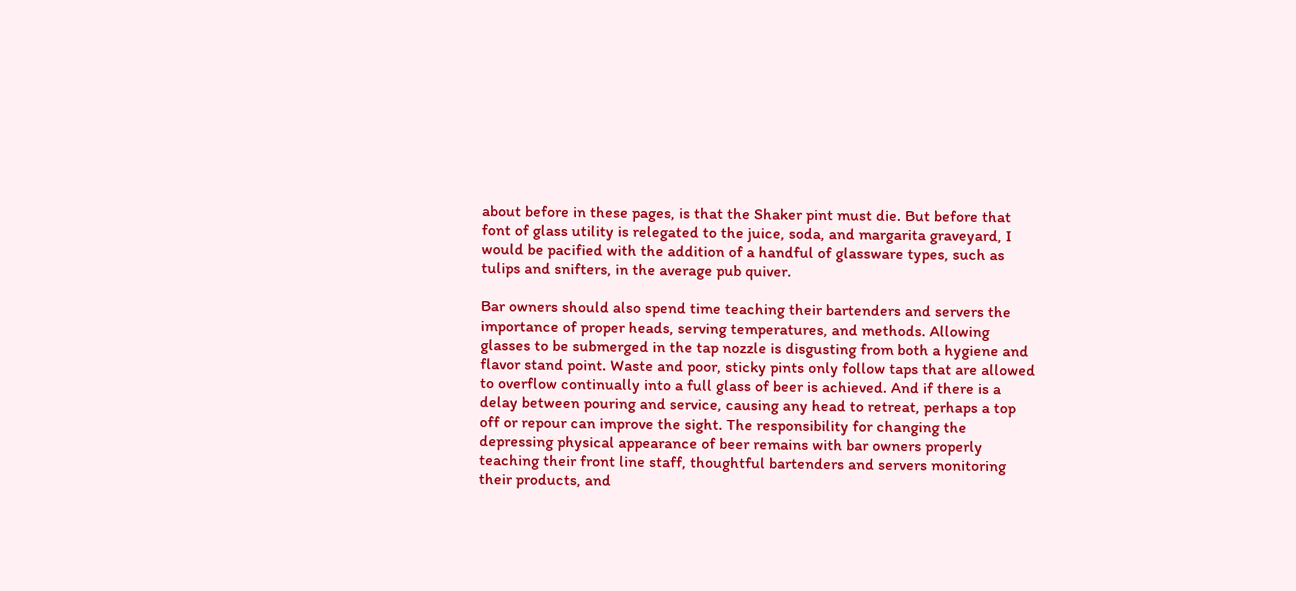about before in these pages, is that the Shaker pint must die. But before that font of glass utility is relegated to the juice, soda, and margarita graveyard, I would be pacified with the addition of a handful of glassware types, such as tulips and snifters, in the average pub quiver.

Bar owners should also spend time teaching their bartenders and servers the importance of proper heads, serving temperatures, and methods. Allowing glasses to be submerged in the tap nozzle is disgusting from both a hygiene and flavor stand point. Waste and poor, sticky pints only follow taps that are allowed to overflow continually into a full glass of beer is achieved. And if there is a delay between pouring and service, causing any head to retreat, perhaps a top off or repour can improve the sight. The responsibility for changing the depressing physical appearance of beer remains with bar owners properly teaching their front line staff, thoughtful bartenders and servers monitoring their products, and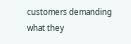customers demanding what they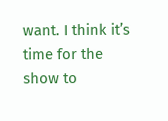want. I think it’s time for the show to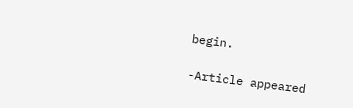begin.

-Article appeared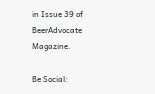in Issue 39 of BeerAdvocate Magazine.

Be Social: